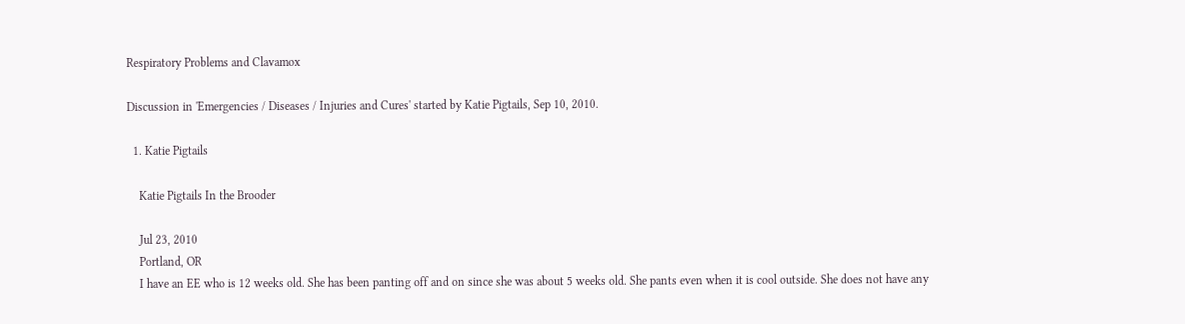Respiratory Problems and Clavamox

Discussion in 'Emergencies / Diseases / Injuries and Cures' started by Katie Pigtails, Sep 10, 2010.

  1. Katie Pigtails

    Katie Pigtails In the Brooder

    Jul 23, 2010
    Portland, OR
    I have an EE who is 12 weeks old. She has been panting off and on since she was about 5 weeks old. She pants even when it is cool outside. She does not have any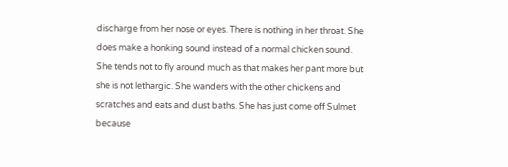discharge from her nose or eyes. There is nothing in her throat. She does make a honking sound instead of a normal chicken sound. She tends not to fly around much as that makes her pant more but she is not lethargic. She wanders with the other chickens and scratches and eats and dust baths. She has just come off Sulmet because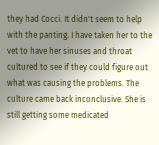they had Cocci. It didn't seem to help with the panting. I have taken her to the vet to have her sinuses and throat cultured to see if they could figure out what was causing the problems. The culture came back inconclusive. She is still getting some medicated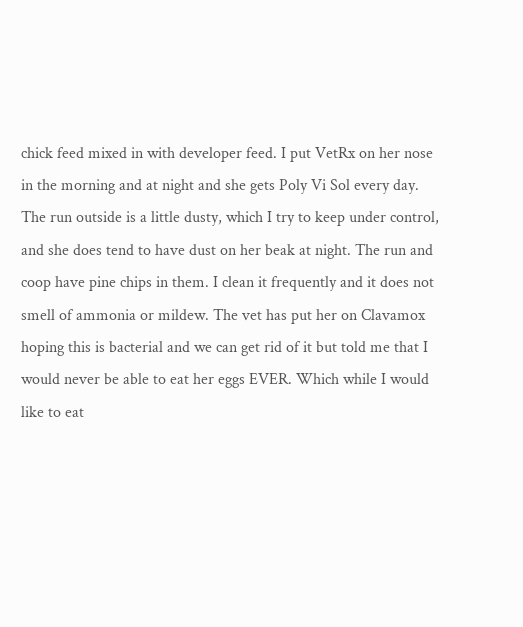chick feed mixed in with developer feed. I put VetRx on her nose in the morning and at night and she gets Poly Vi Sol every day. The run outside is a little dusty, which I try to keep under control, and she does tend to have dust on her beak at night. The run and coop have pine chips in them. I clean it frequently and it does not smell of ammonia or mildew. The vet has put her on Clavamox hoping this is bacterial and we can get rid of it but told me that I would never be able to eat her eggs EVER. Which while I would like to eat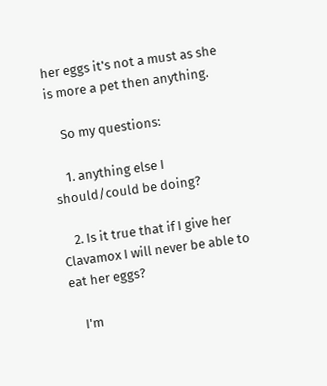her eggs it's not a must as she is more a pet then anything.

    So my questions:

    1. anything else I should/could be doing?

    2. Is it true that if I give her Clavamox I will never be able to eat her eggs?

    I'm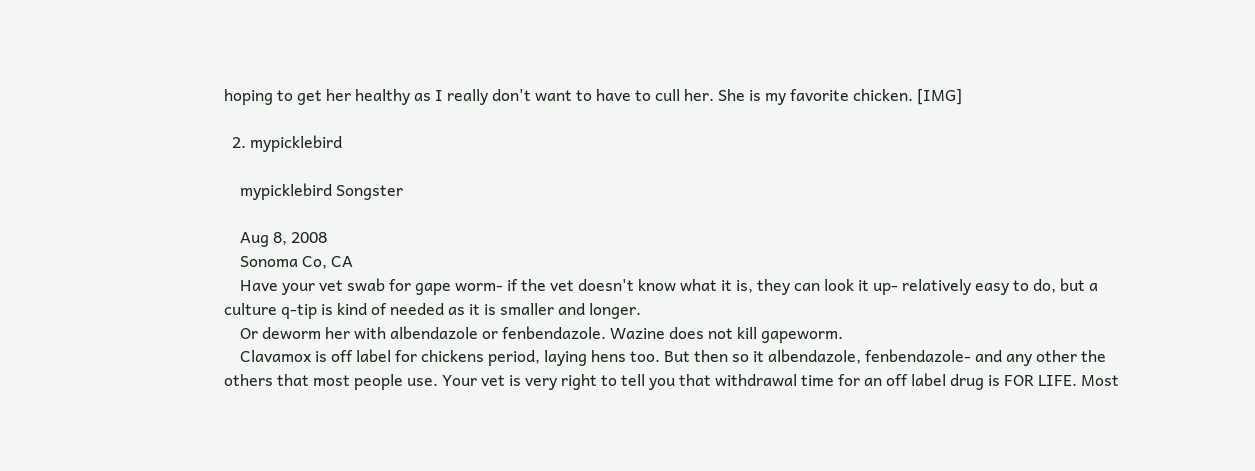hoping to get her healthy as I really don't want to have to cull her. She is my favorite chicken. [IMG]

  2. mypicklebird

    mypicklebird Songster

    Aug 8, 2008
    Sonoma Co, CA
    Have your vet swab for gape worm- if the vet doesn't know what it is, they can look it up- relatively easy to do, but a culture q-tip is kind of needed as it is smaller and longer.
    Or deworm her with albendazole or fenbendazole. Wazine does not kill gapeworm.
    Clavamox is off label for chickens period, laying hens too. But then so it albendazole, fenbendazole- and any other the others that most people use. Your vet is very right to tell you that withdrawal time for an off label drug is FOR LIFE. Most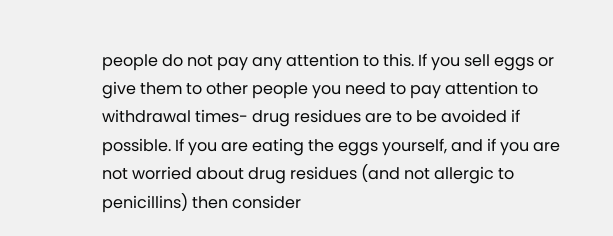people do not pay any attention to this. If you sell eggs or give them to other people you need to pay attention to withdrawal times- drug residues are to be avoided if possible. If you are eating the eggs yourself, and if you are not worried about drug residues (and not allergic to penicillins) then consider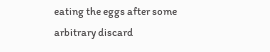eating the eggs after some arbitrary discard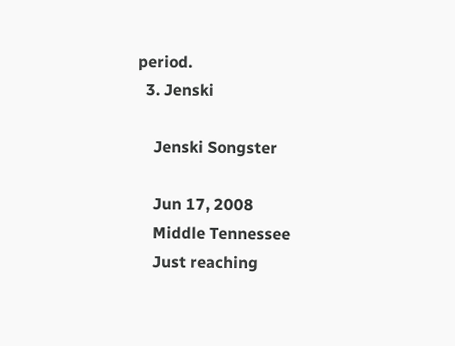period.
  3. Jenski

    Jenski Songster

    Jun 17, 2008
    Middle Tennessee
    Just reaching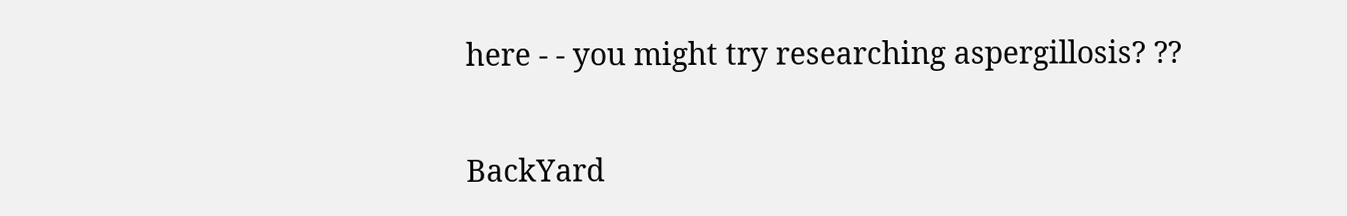here - - you might try researching aspergillosis? ??

BackYard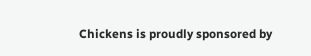Chickens is proudly sponsored by